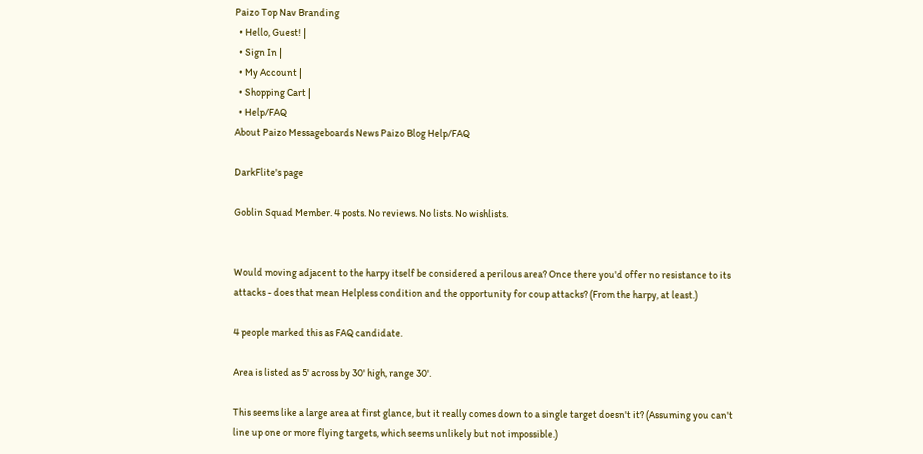Paizo Top Nav Branding
  • Hello, Guest! |
  • Sign In |
  • My Account |
  • Shopping Cart |
  • Help/FAQ
About Paizo Messageboards News Paizo Blog Help/FAQ

DarkFlite's page

Goblin Squad Member. 4 posts. No reviews. No lists. No wishlists.


Would moving adjacent to the harpy itself be considered a perilous area? Once there you'd offer no resistance to its attacks - does that mean Helpless condition and the opportunity for coup attacks? (From the harpy, at least.)

4 people marked this as FAQ candidate.

Area is listed as 5' across by 30' high, range 30'.

This seems like a large area at first glance, but it really comes down to a single target doesn't it? (Assuming you can't line up one or more flying targets, which seems unlikely but not impossible.)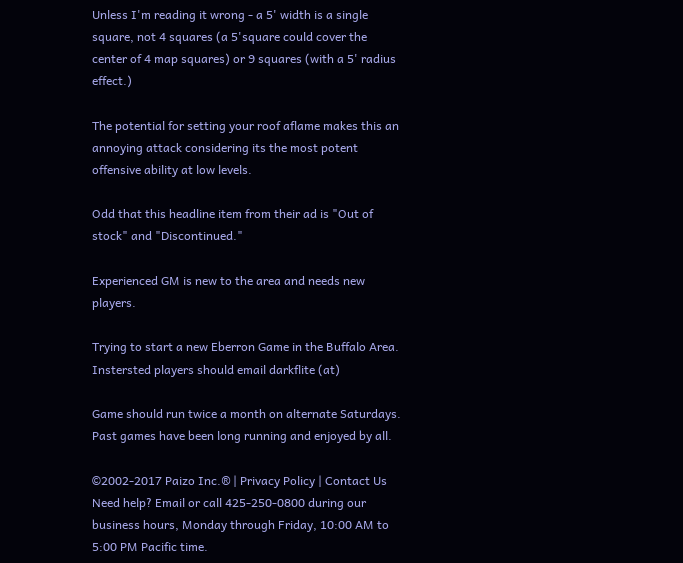Unless I'm reading it wrong - a 5' width is a single square, not 4 squares (a 5'square could cover the center of 4 map squares) or 9 squares (with a 5' radius effect.)

The potential for setting your roof aflame makes this an annoying attack considering its the most potent offensive ability at low levels.

Odd that this headline item from their ad is "Out of stock" and "Discontinued."

Experienced GM is new to the area and needs new players.

Trying to start a new Eberron Game in the Buffalo Area.
Instersted players should email darkflite (at)

Game should run twice a month on alternate Saturdays. Past games have been long running and enjoyed by all.

©2002-2017 Paizo Inc.® | Privacy Policy | Contact Us
Need help? Email or call 425-250-0800 during our business hours, Monday through Friday, 10:00 AM to 5:00 PM Pacific time.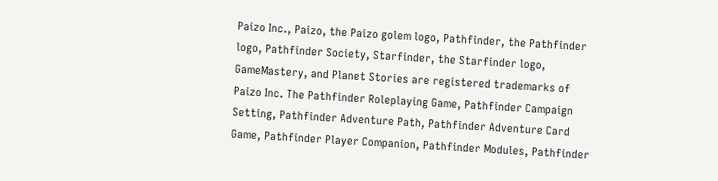Paizo Inc., Paizo, the Paizo golem logo, Pathfinder, the Pathfinder logo, Pathfinder Society, Starfinder, the Starfinder logo, GameMastery, and Planet Stories are registered trademarks of Paizo Inc. The Pathfinder Roleplaying Game, Pathfinder Campaign Setting, Pathfinder Adventure Path, Pathfinder Adventure Card Game, Pathfinder Player Companion, Pathfinder Modules, Pathfinder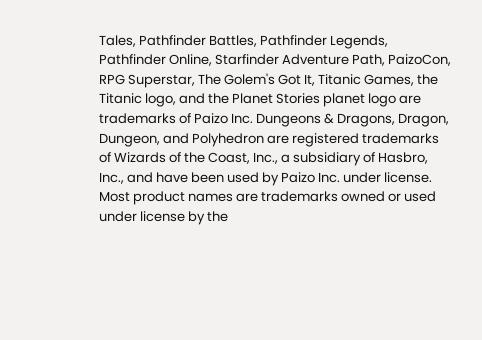Tales, Pathfinder Battles, Pathfinder Legends, Pathfinder Online, Starfinder Adventure Path, PaizoCon, RPG Superstar, The Golem's Got It, Titanic Games, the Titanic logo, and the Planet Stories planet logo are trademarks of Paizo Inc. Dungeons & Dragons, Dragon, Dungeon, and Polyhedron are registered trademarks of Wizards of the Coast, Inc., a subsidiary of Hasbro, Inc., and have been used by Paizo Inc. under license. Most product names are trademarks owned or used under license by the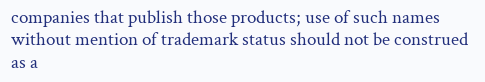companies that publish those products; use of such names without mention of trademark status should not be construed as a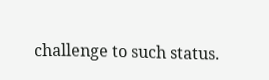challenge to such status.